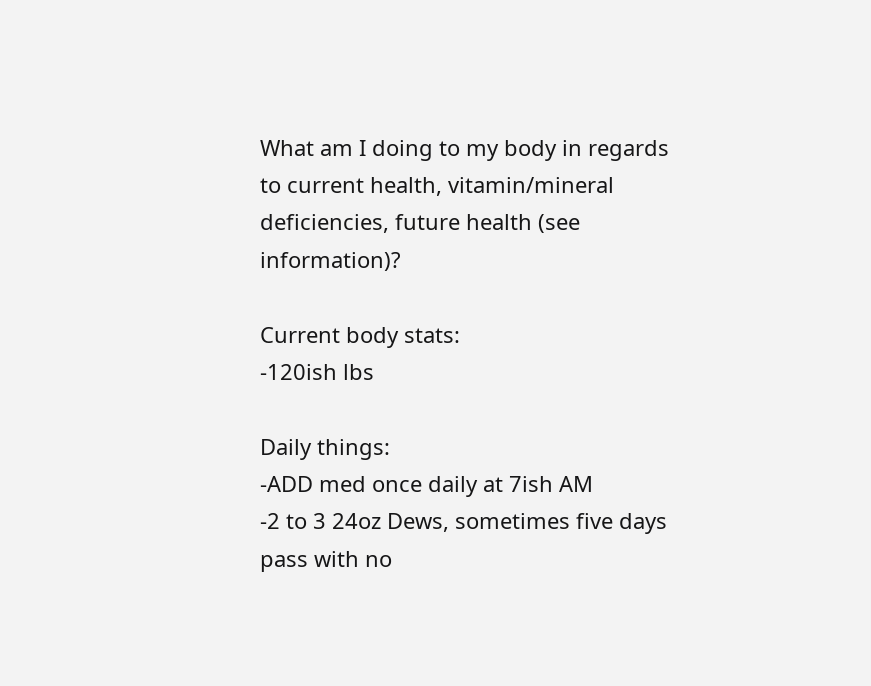What am I doing to my body in regards to current health, vitamin/mineral deficiencies, future health (see information)?

Current body stats:
-120ish lbs

Daily things:
-ADD med once daily at 7ish AM
-2 to 3 24oz Dews, sometimes five days pass with no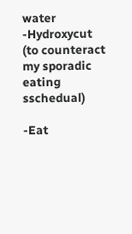water
-Hydroxycut (to counteract my sporadic eating sschedual)

-Eat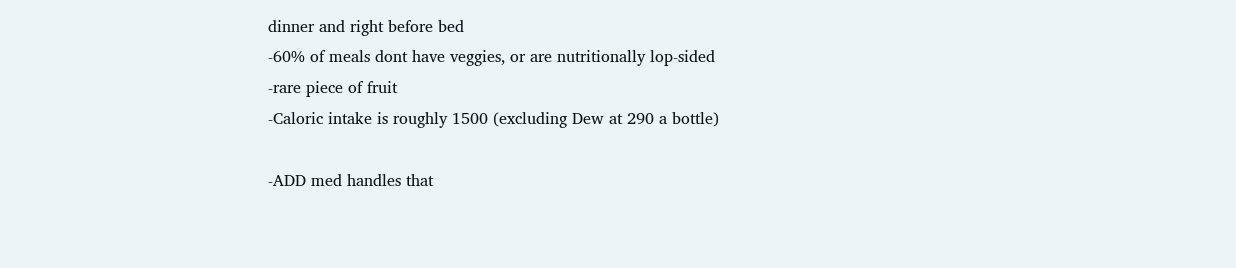dinner and right before bed
-60% of meals dont have veggies, or are nutritionally lop-sided
-rare piece of fruit
-Caloric intake is roughly 1500 (excluding Dew at 290 a bottle)

-ADD med handles that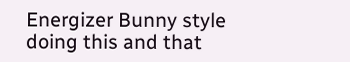Energizer Bunny style doing this and that